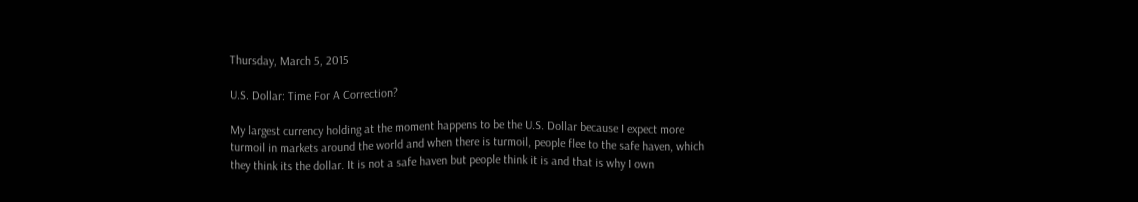Thursday, March 5, 2015

U.S. Dollar: Time For A Correction?

My largest currency holding at the moment happens to be the U.S. Dollar because I expect more turmoil in markets around the world and when there is turmoil, people flee to the safe haven, which they think its the dollar. It is not a safe haven but people think it is and that is why I own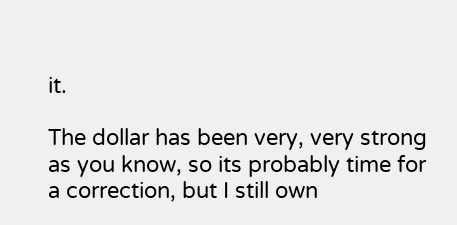it.

The dollar has been very, very strong as you know, so its probably time for a correction, but I still own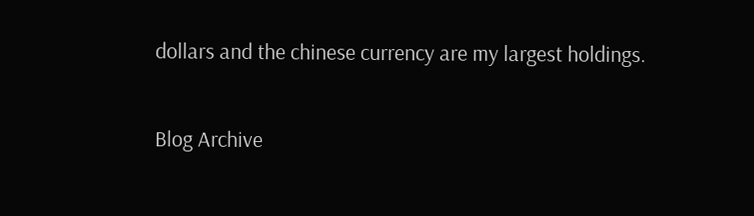dollars and the chinese currency are my largest holdings.

Blog Archive